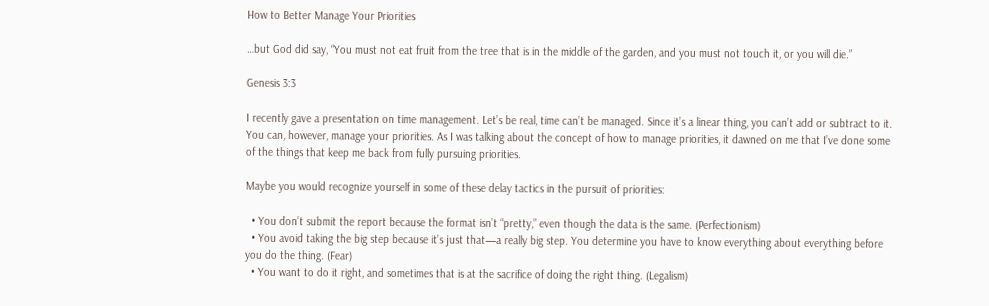How to Better Manage Your Priorities

…but God did say, “You must not eat fruit from the tree that is in the middle of the garden, and you must not touch it, or you will die.”

Genesis 3:3

I recently gave a presentation on time management. Let’s be real, time can’t be managed. Since it’s a linear thing, you can’t add or subtract to it. You can, however, manage your priorities. As I was talking about the concept of how to manage priorities, it dawned on me that I’ve done some of the things that keep me back from fully pursuing priorities.

Maybe you would recognize yourself in some of these delay tactics in the pursuit of priorities:

  • You don’t submit the report because the format isn’t “pretty,” even though the data is the same. (Perfectionism)
  • You avoid taking the big step because it’s just that—a really big step. You determine you have to know everything about everything before you do the thing. (Fear)
  • You want to do it right, and sometimes that is at the sacrifice of doing the right thing. (Legalism)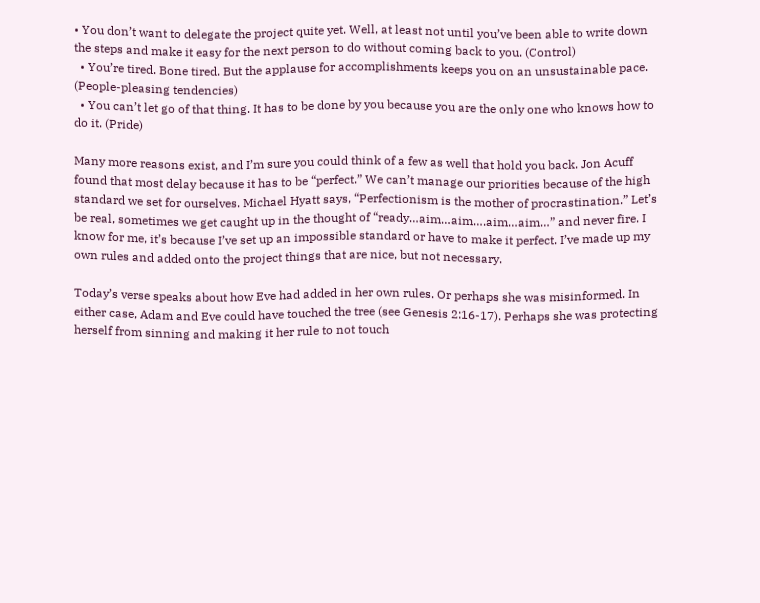• You don’t want to delegate the project quite yet. Well, at least not until you’ve been able to write down the steps and make it easy for the next person to do without coming back to you. (Control)
  • You’re tired. Bone tired. But the applause for accomplishments keeps you on an unsustainable pace. (People-pleasing tendencies)
  • You can’t let go of that thing. It has to be done by you because you are the only one who knows how to do it. (Pride)

Many more reasons exist, and I’m sure you could think of a few as well that hold you back. Jon Acuff found that most delay because it has to be “perfect.” We can’t manage our priorities because of the high standard we set for ourselves. Michael Hyatt says, “Perfectionism is the mother of procrastination.” Let’s be real, sometimes we get caught up in the thought of “ready…aim…aim….aim…aim…” and never fire. I know for me, it’s because I’ve set up an impossible standard or have to make it perfect. I’ve made up my own rules and added onto the project things that are nice, but not necessary.

Today’s verse speaks about how Eve had added in her own rules. Or perhaps she was misinformed. In either case, Adam and Eve could have touched the tree (see Genesis 2:16-17). Perhaps she was protecting herself from sinning and making it her rule to not touch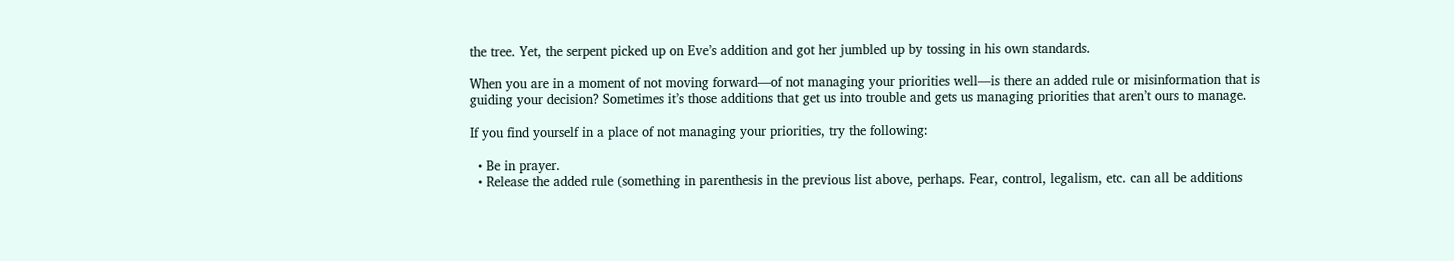the tree. Yet, the serpent picked up on Eve’s addition and got her jumbled up by tossing in his own standards.

When you are in a moment of not moving forward—of not managing your priorities well—is there an added rule or misinformation that is guiding your decision? Sometimes it’s those additions that get us into trouble and gets us managing priorities that aren’t ours to manage.

If you find yourself in a place of not managing your priorities, try the following:

  • Be in prayer.
  • Release the added rule (something in parenthesis in the previous list above, perhaps. Fear, control, legalism, etc. can all be additions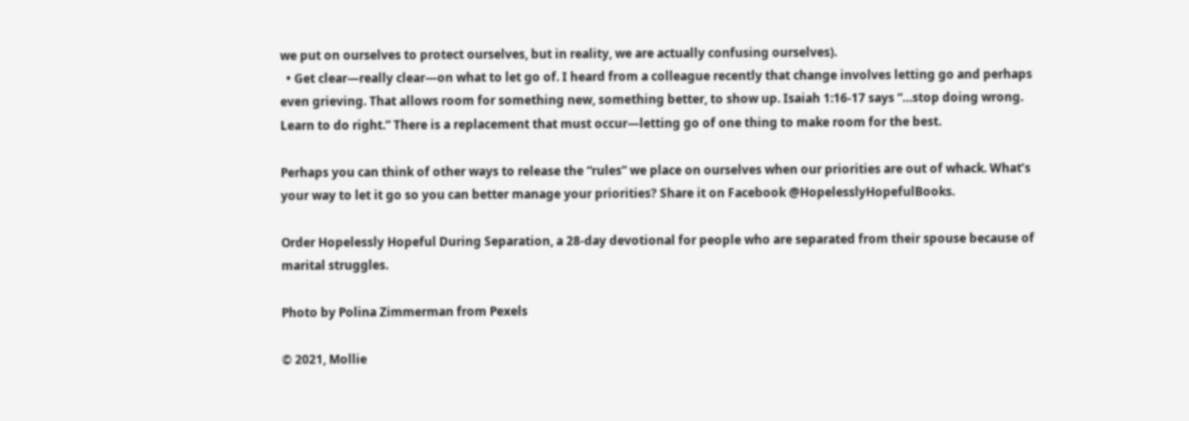we put on ourselves to protect ourselves, but in reality, we are actually confusing ourselves).
  • Get clear—really clear—on what to let go of. I heard from a colleague recently that change involves letting go and perhaps even grieving. That allows room for something new, something better, to show up. Isaiah 1:16-17 says “…stop doing wrong. Learn to do right.” There is a replacement that must occur—letting go of one thing to make room for the best.

Perhaps you can think of other ways to release the “rules” we place on ourselves when our priorities are out of whack. What’s your way to let it go so you can better manage your priorities? Share it on Facebook @HopelesslyHopefulBooks.

Order Hopelessly Hopeful During Separation, a 28-day devotional for people who are separated from their spouse because of marital struggles.

Photo by Polina Zimmerman from Pexels

© 2021, Mollie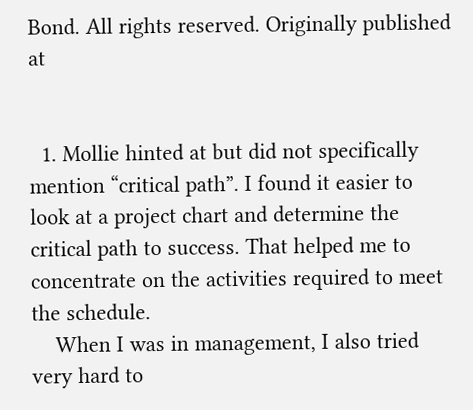Bond. All rights reserved. Originally published at


  1. Mollie hinted at but did not specifically mention “critical path”. I found it easier to look at a project chart and determine the critical path to success. That helped me to concentrate on the activities required to meet the schedule.
    When I was in management, I also tried very hard to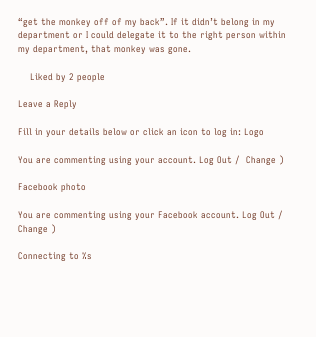“get the monkey off of my back”. If it didn’t belong in my department or I could delegate it to the right person within my department, that monkey was gone.

    Liked by 2 people

Leave a Reply

Fill in your details below or click an icon to log in: Logo

You are commenting using your account. Log Out /  Change )

Facebook photo

You are commenting using your Facebook account. Log Out /  Change )

Connecting to %s